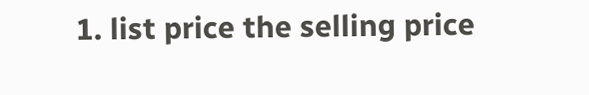1. list price the selling price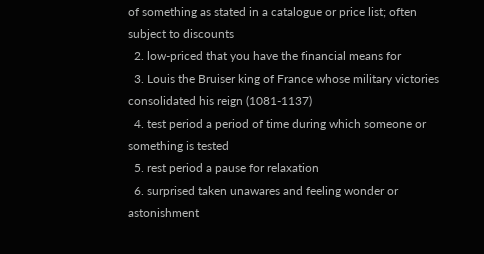of something as stated in a catalogue or price list; often subject to discounts
  2. low-priced that you have the financial means for
  3. Louis the Bruiser king of France whose military victories consolidated his reign (1081-1137)
  4. test period a period of time during which someone or something is tested
  5. rest period a pause for relaxation
  6. surprised taken unawares and feeling wonder or astonishment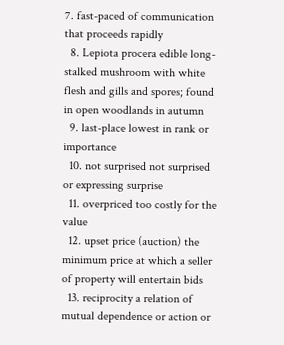7. fast-paced of communication that proceeds rapidly
  8. Lepiota procera edible long-stalked mushroom with white flesh and gills and spores; found in open woodlands in autumn
  9. last-place lowest in rank or importance
  10. not surprised not surprised or expressing surprise
  11. overpriced too costly for the value
  12. upset price (auction) the minimum price at which a seller of property will entertain bids
  13. reciprocity a relation of mutual dependence or action or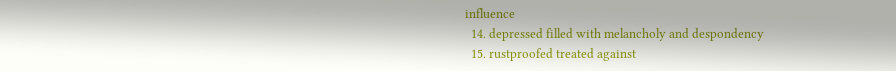influence
  14. depressed filled with melancholy and despondency
  15. rustproofed treated against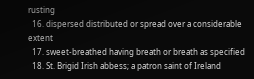rusting
  16. dispersed distributed or spread over a considerable extent
  17. sweet-breathed having breath or breath as specified
  18. St. Brigid Irish abbess; a patron saint of Ireland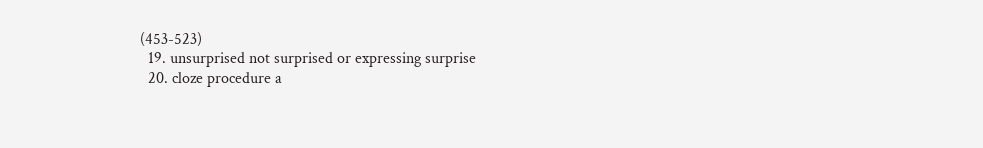(453-523)
  19. unsurprised not surprised or expressing surprise
  20. cloze procedure a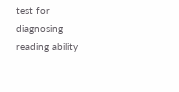test for diagnosing reading ability